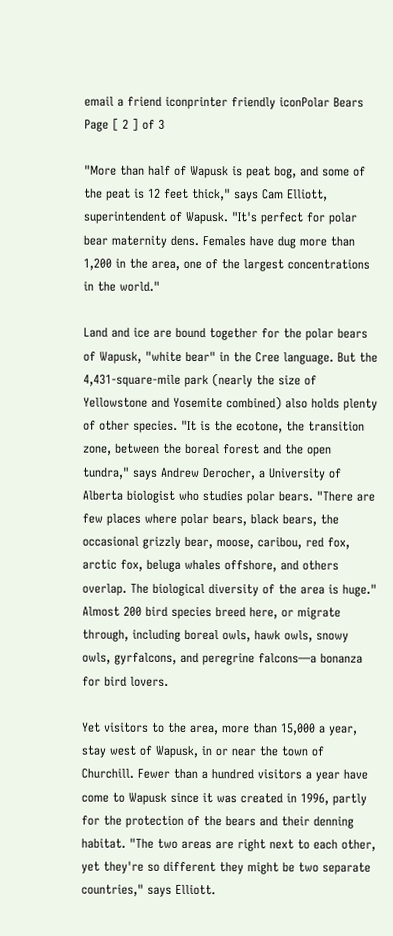email a friend iconprinter friendly iconPolar Bears
Page [ 2 ] of 3

"More than half of Wapusk is peat bog, and some of the peat is 12 feet thick," says Cam Elliott, superintendent of Wapusk. "It's perfect for polar bear maternity dens. Females have dug more than 1,200 in the area, one of the largest concentrations in the world."

Land and ice are bound together for the polar bears of Wapusk, "white bear" in the Cree language. But the 4,431-square-mile park (nearly the size of Yellowstone and Yosemite combined) also holds plenty of other species. "It is the ecotone, the transition zone, between the boreal forest and the open tundra," says Andrew Derocher, a University of Alberta biologist who studies polar bears. "There are few places where polar bears, black bears, the occasional grizzly bear, moose, caribou, red fox, arctic fox, beluga whales offshore, and others overlap. The biological diversity of the area is huge." Almost 200 bird species breed here, or migrate through, including boreal owls, hawk owls, snowy owls, gyrfalcons, and peregrine falcons—a bonanza for bird lovers.

Yet visitors to the area, more than 15,000 a year, stay west of Wapusk, in or near the town of Churchill. Fewer than a hundred visitors a year have come to Wapusk since it was created in 1996, partly for the protection of the bears and their denning habitat. "The two areas are right next to each other, yet they're so different they might be two separate countries," says Elliott.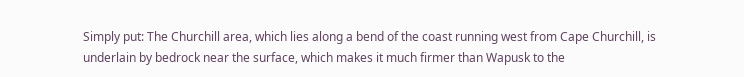Simply put: The Churchill area, which lies along a bend of the coast running west from Cape Churchill, is underlain by bedrock near the surface, which makes it much firmer than Wapusk to the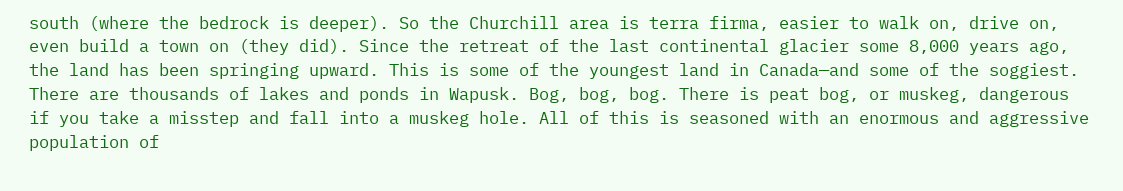south (where the bedrock is deeper). So the Churchill area is terra firma, easier to walk on, drive on, even build a town on (they did). Since the retreat of the last continental glacier some 8,000 years ago, the land has been springing upward. This is some of the youngest land in Canada—and some of the soggiest. There are thousands of lakes and ponds in Wapusk. Bog, bog, bog. There is peat bog, or muskeg, dangerous if you take a misstep and fall into a muskeg hole. All of this is seasoned with an enormous and aggressive population of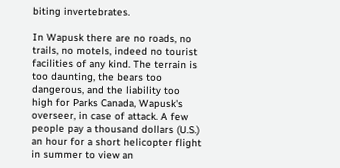biting invertebrates.

In Wapusk there are no roads, no trails, no motels, indeed no tourist facilities of any kind. The terrain is too daunting, the bears too dangerous, and the liability too high for Parks Canada, Wapusk's overseer, in case of attack. A few people pay a thousand dollars (U.S.) an hour for a short helicopter flight in summer to view an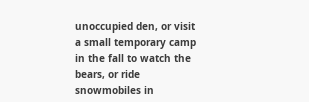unoccupied den, or visit a small temporary camp in the fall to watch the bears, or ride snowmobiles in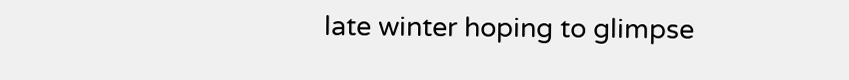late winter hoping to glimpse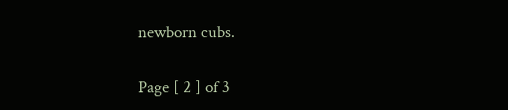newborn cubs.

Page [ 2 ] of 3